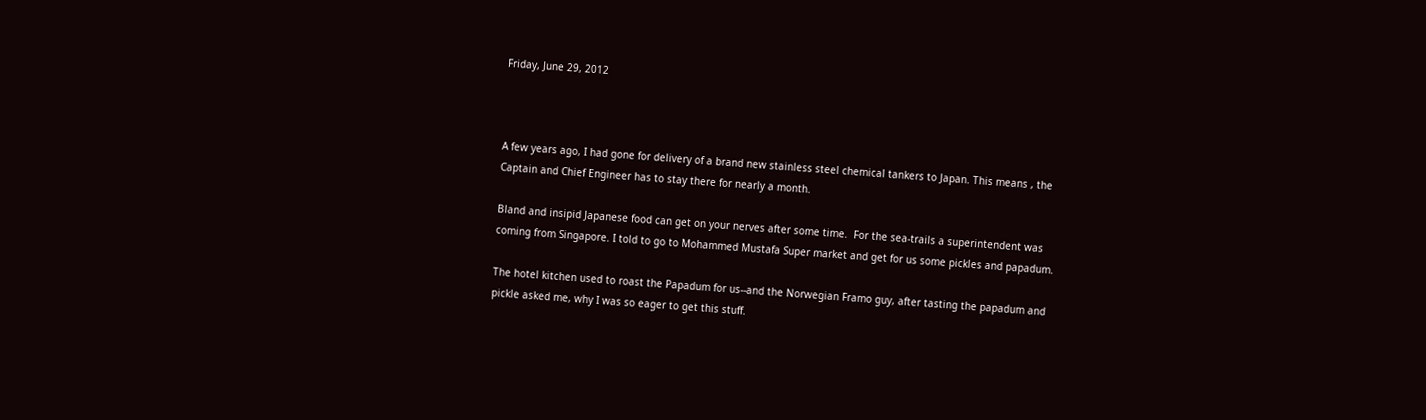Friday, June 29, 2012



A few years ago, I had gone for delivery of a brand new stainless steel chemical tankers to Japan. This means , the Captain and Chief Engineer has to stay there for nearly a month.

Bland and insipid Japanese food can get on your nerves after some time.  For the sea-trails a superintendent was coming from Singapore. I told to go to Mohammed Mustafa Super market and get for us some pickles and papadum.

The hotel kitchen used to roast the Papadum for us--and the Norwegian Framo guy, after tasting the papadum and pickle asked me, why I was so eager to get this stuff.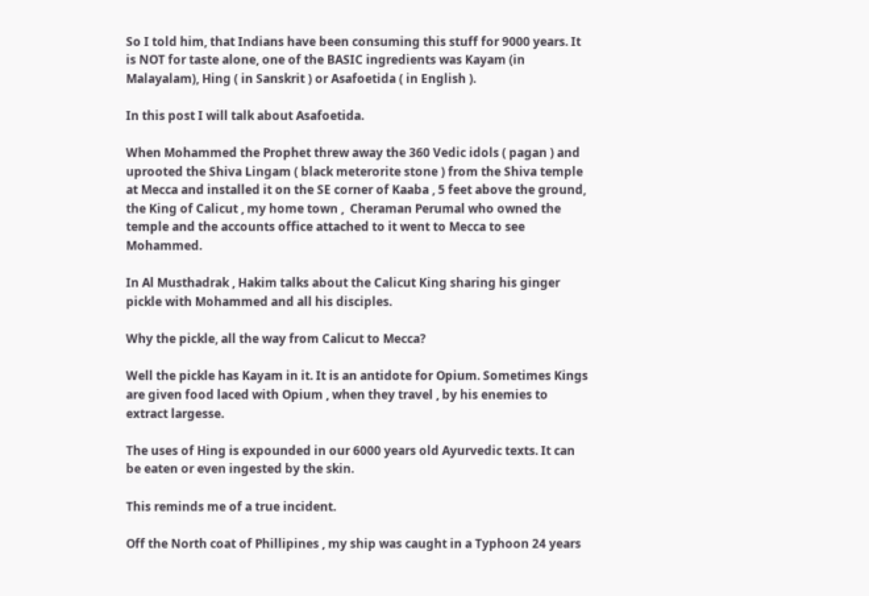So I told him, that Indians have been consuming this stuff for 9000 years. It is NOT for taste alone, one of the BASIC ingredients was Kayam (in Malayalam), Hing ( in Sanskrit ) or Asafoetida ( in English ).

In this post I will talk about Asafoetida.

When Mohammed the Prophet threw away the 360 Vedic idols ( pagan ) and uprooted the Shiva Lingam ( black meterorite stone ) from the Shiva temple at Mecca and installed it on the SE corner of Kaaba , 5 feet above the ground, the King of Calicut , my home town ,  Cheraman Perumal who owned the temple and the accounts office attached to it went to Mecca to see Mohammed.

In Al Musthadrak , Hakim talks about the Calicut King sharing his ginger pickle with Mohammed and all his disciples.

Why the pickle, all the way from Calicut to Mecca?

Well the pickle has Kayam in it. It is an antidote for Opium. Sometimes Kings are given food laced with Opium , when they travel , by his enemies to extract largesse.

The uses of Hing is expounded in our 6000 years old Ayurvedic texts. It can be eaten or even ingested by the skin.

This reminds me of a true incident.

Off the North coat of Phillipines , my ship was caught in a Typhoon 24 years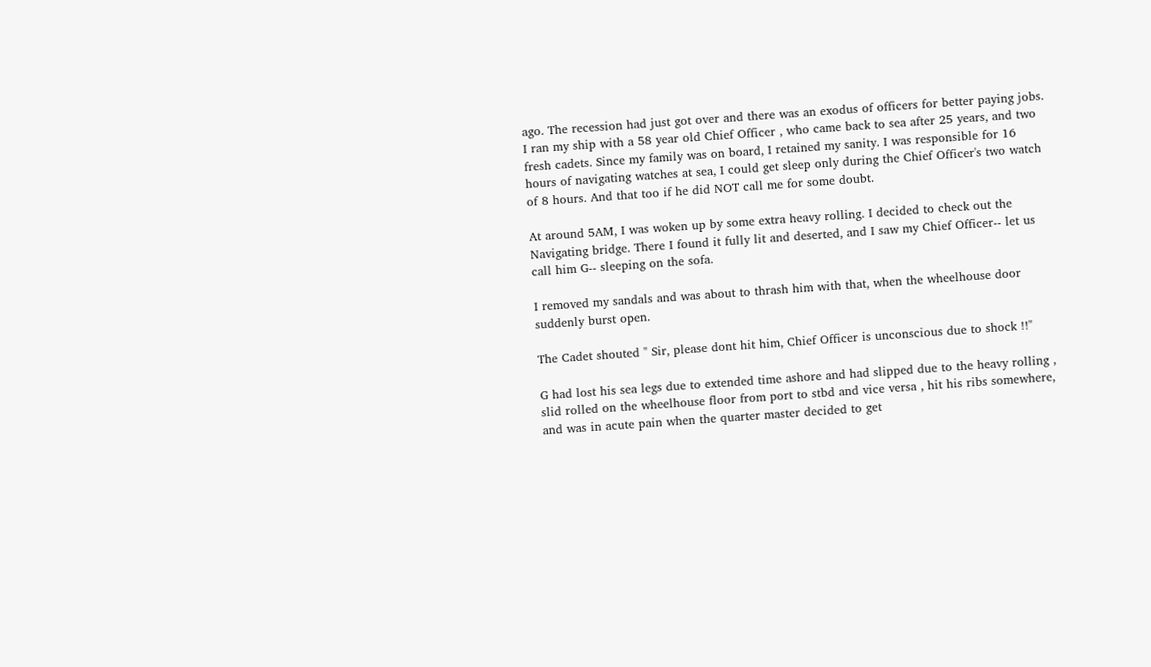ago. The recession had just got over and there was an exodus of officers for better paying jobs. I ran my ship with a 58 year old Chief Officer , who came back to sea after 25 years, and two fresh cadets. Since my family was on board, I retained my sanity. I was responsible for 16 hours of navigating watches at sea, I could get sleep only during the Chief Officer's two watch of 8 hours. And that too if he did NOT call me for some doubt.

At around 5AM, I was woken up by some extra heavy rolling. I decided to check out the Navigating bridge. There I found it fully lit and deserted, and I saw my Chief Officer-- let us call him G-- sleeping on the sofa.

I removed my sandals and was about to thrash him with that, when the wheelhouse door suddenly burst open.

The Cadet shouted " Sir, please dont hit him, Chief Officer is unconscious due to shock !!"

G had lost his sea legs due to extended time ashore and had slipped due to the heavy rolling , slid rolled on the wheelhouse floor from port to stbd and vice versa , hit his ribs somewhere, and was in acute pain when the quarter master decided to get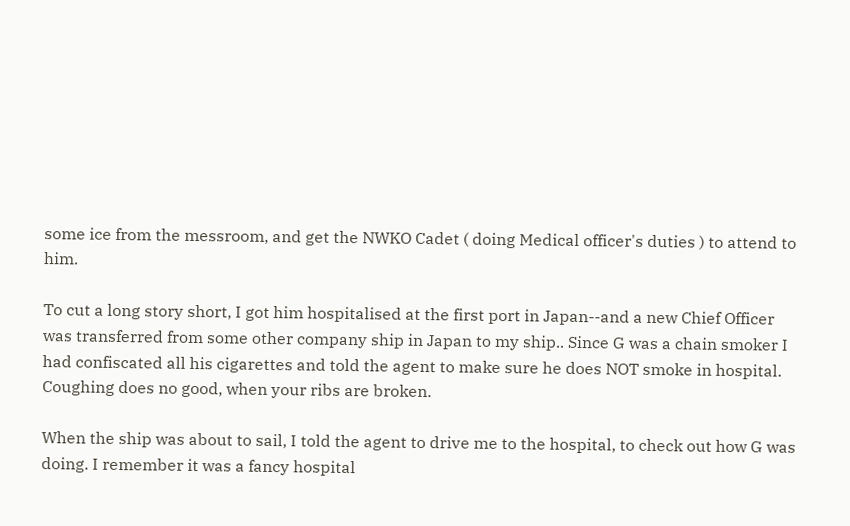some ice from the messroom, and get the NWKO Cadet ( doing Medical officer's duties ) to attend to him.

To cut a long story short, I got him hospitalised at the first port in Japan--and a new Chief Officer was transferred from some other company ship in Japan to my ship.. Since G was a chain smoker I had confiscated all his cigarettes and told the agent to make sure he does NOT smoke in hospital. Coughing does no good, when your ribs are broken.

When the ship was about to sail, I told the agent to drive me to the hospital, to check out how G was doing. I remember it was a fancy hospital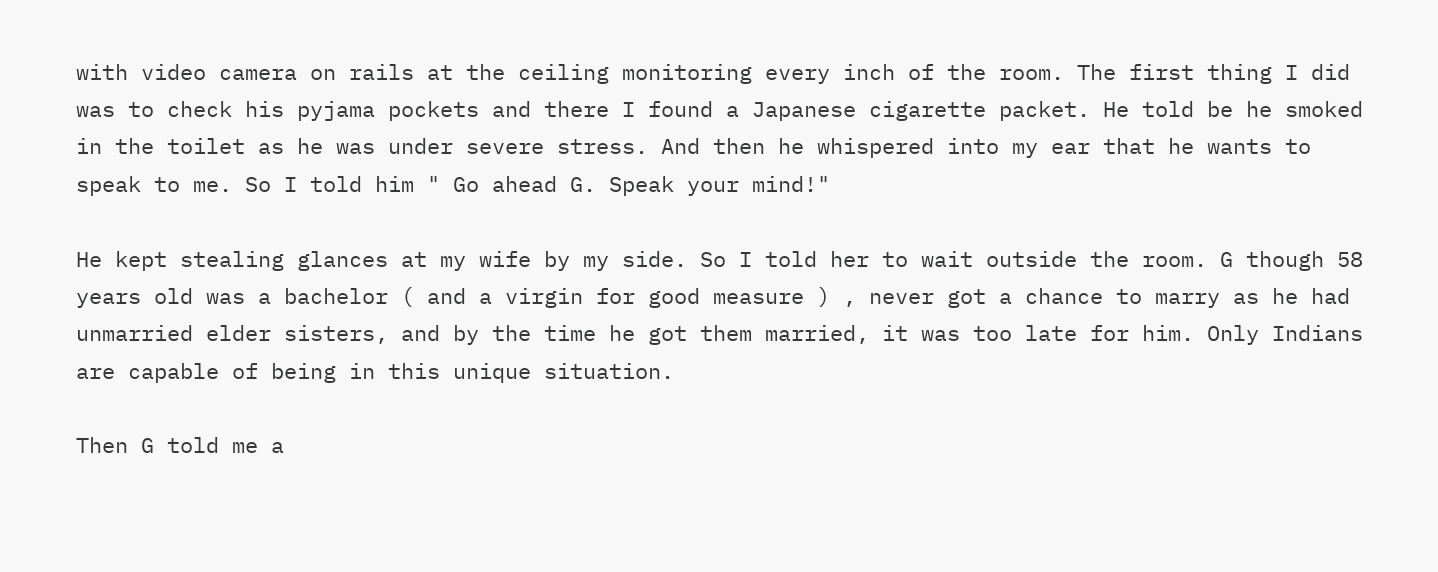with video camera on rails at the ceiling monitoring every inch of the room. The first thing I did was to check his pyjama pockets and there I found a Japanese cigarette packet. He told be he smoked in the toilet as he was under severe stress. And then he whispered into my ear that he wants to speak to me. So I told him " Go ahead G. Speak your mind!"

He kept stealing glances at my wife by my side. So I told her to wait outside the room. G though 58 years old was a bachelor ( and a virgin for good measure ) , never got a chance to marry as he had unmarried elder sisters, and by the time he got them married, it was too late for him. Only Indians are capable of being in this unique situation.

Then G told me a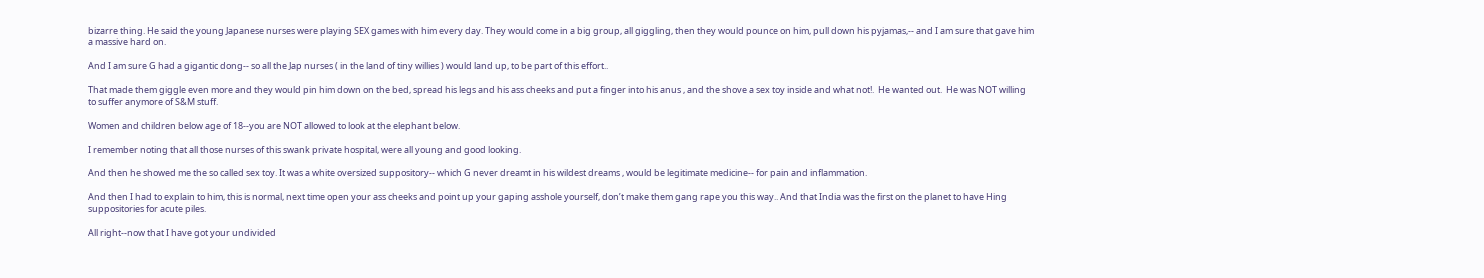bizarre thing. He said the young Japanese nurses were playing SEX games with him every day. They would come in a big group, all giggling, then they would pounce on him, pull down his pyjamas,-- and I am sure that gave him a massive hard on.

And I am sure G had a gigantic dong-- so all the Jap nurses ( in the land of tiny willies ) would land up, to be part of this effort..

That made them giggle even more and they would pin him down on the bed, spread his legs and his ass cheeks and put a finger into his anus , and the shove a sex toy inside and what not!.  He wanted out.  He was NOT willing to suffer anymore of S&M stuff.

Women and children below age of 18--you are NOT allowed to look at the elephant below.

I remember noting that all those nurses of this swank private hospital, were all young and good looking.

And then he showed me the so called sex toy. It was a white oversized suppository-- which G never dreamt in his wildest dreams , would be legitimate medicine-- for pain and inflammation.

And then I had to explain to him, this is normal, next time open your ass cheeks and point up your gaping asshole yourself, don’t make them gang rape you this way.. And that India was the first on the planet to have Hing suppositories for acute piles.

All right--now that I have got your undivided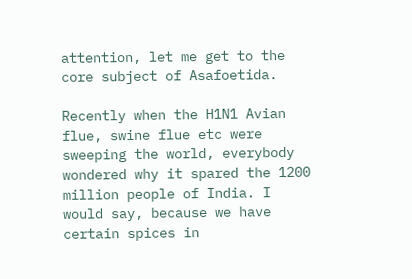attention, let me get to the core subject of Asafoetida.

Recently when the H1N1 Avian flue, swine flue etc were sweeping the world, everybody wondered why it spared the 1200 million people of India. I would say, because we have certain spices in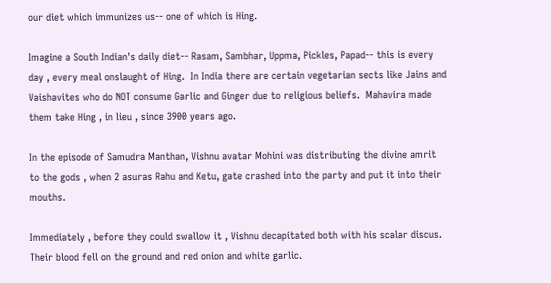our diet which immunizes us-- one of which is Hing.

Imagine a South Indian's daily diet-- Rasam, Sambhar, Uppma, Pickles, Papad-- this is every day , every meal onslaught of Hing.  In India there are certain vegetarian sects like Jains and Vaishavites who do NOT consume Garlic and Ginger due to religious beliefs.  Mahavira made them take Hing , in lieu , since 3900 years ago.

In the episode of Samudra Manthan, Vishnu avatar Mohini was distributing the divine amrit to the gods , when 2 asuras Rahu and Ketu, gate crashed into the party and put it into their mouths.

Immediately , before they could swallow it , Vishnu decapitated both with his scalar discus. Their blood fell on the ground and red onion and white garlic.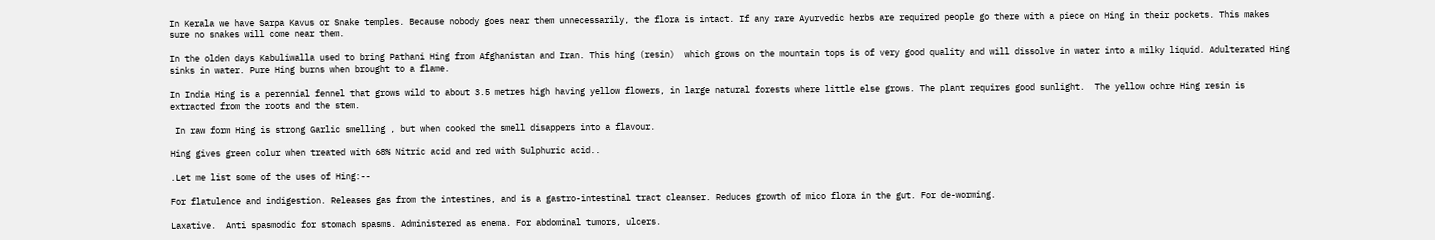In Kerala we have Sarpa Kavus or Snake temples. Because nobody goes near them unnecessarily, the flora is intact. If any rare Ayurvedic herbs are required people go there with a piece on Hing in their pockets. This makes sure no snakes will come near them.

In the olden days Kabuliwalla used to bring Pathani Hing from Afghanistan and Iran. This hing (resin)  which grows on the mountain tops is of very good quality and will dissolve in water into a milky liquid. Adulterated Hing sinks in water. Pure Hing burns when brought to a flame.

In India Hing is a perennial fennel that grows wild to about 3.5 metres high having yellow flowers, in large natural forests where little else grows. The plant requires good sunlight.  The yellow ochre Hing resin is extracted from the roots and the stem.

 In raw form Hing is strong Garlic smelling , but when cooked the smell disappers into a flavour.

Hing gives green colur when treated with 68% Nitric acid and red with Sulphuric acid..

.Let me list some of the uses of Hing:--

For flatulence and indigestion. Releases gas from the intestines, and is a gastro-intestinal tract cleanser. Reduces growth of mico flora in the gut. For de-worming.

Laxative.  Anti spasmodic for stomach spasms. Administered as enema. For abdominal tumors, ulcers.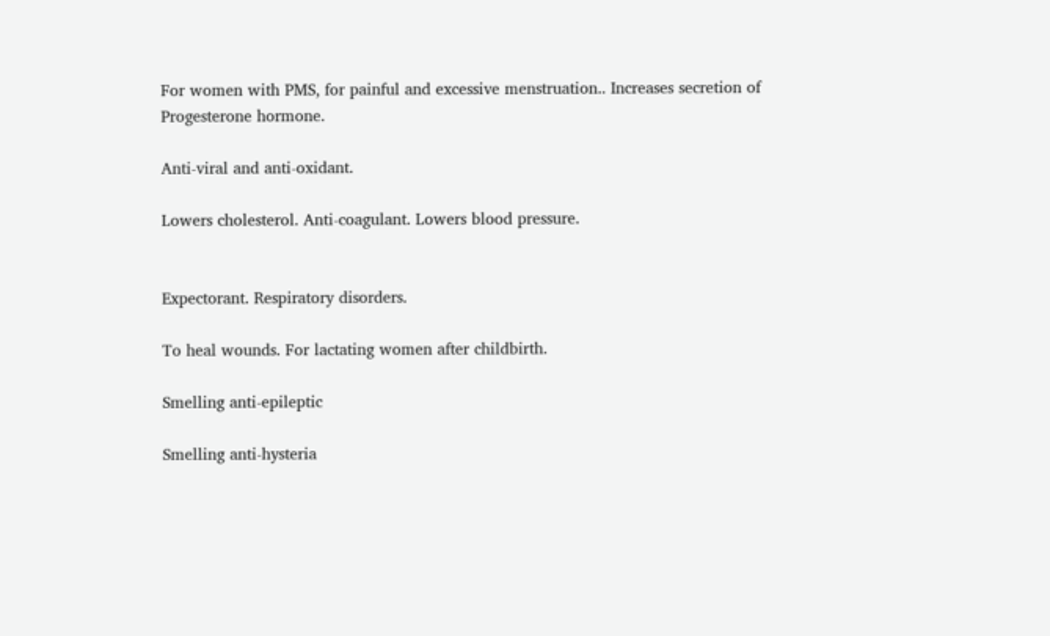For women with PMS, for painful and excessive menstruation.. Increases secretion of Progesterone hormone.

Anti-viral and anti-oxidant.

Lowers cholesterol. Anti-coagulant. Lowers blood pressure.


Expectorant. Respiratory disorders.

To heal wounds. For lactating women after childbirth.

Smelling anti-epileptic

Smelling anti-hysteria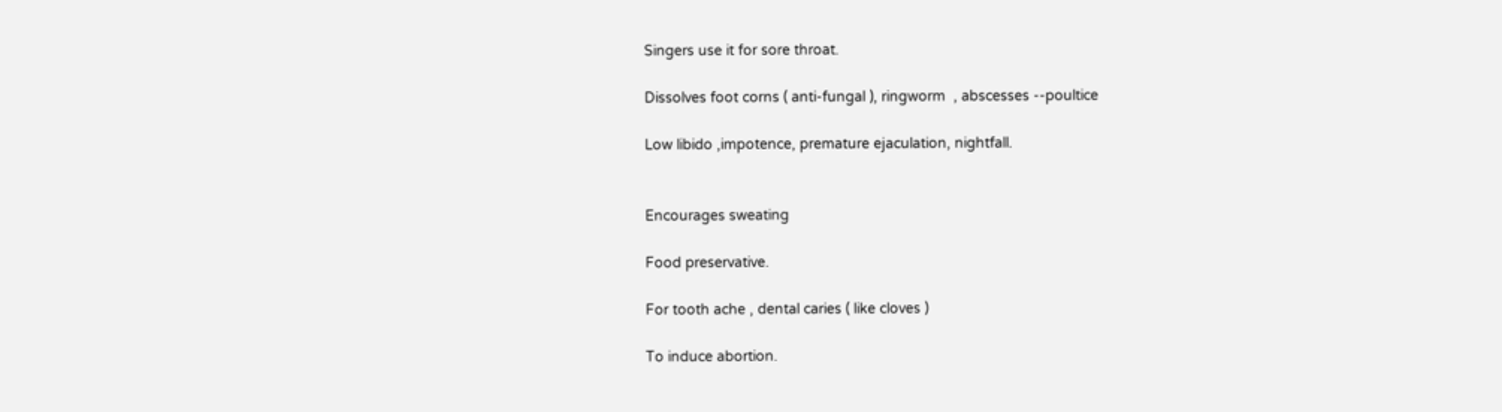Singers use it for sore throat.

Dissolves foot corns ( anti-fungal ), ringworm  , abscesses --poultice

Low libido ,impotence, premature ejaculation, nightfall.


Encourages sweating

Food preservative.

For tooth ache , dental caries ( like cloves )

To induce abortion.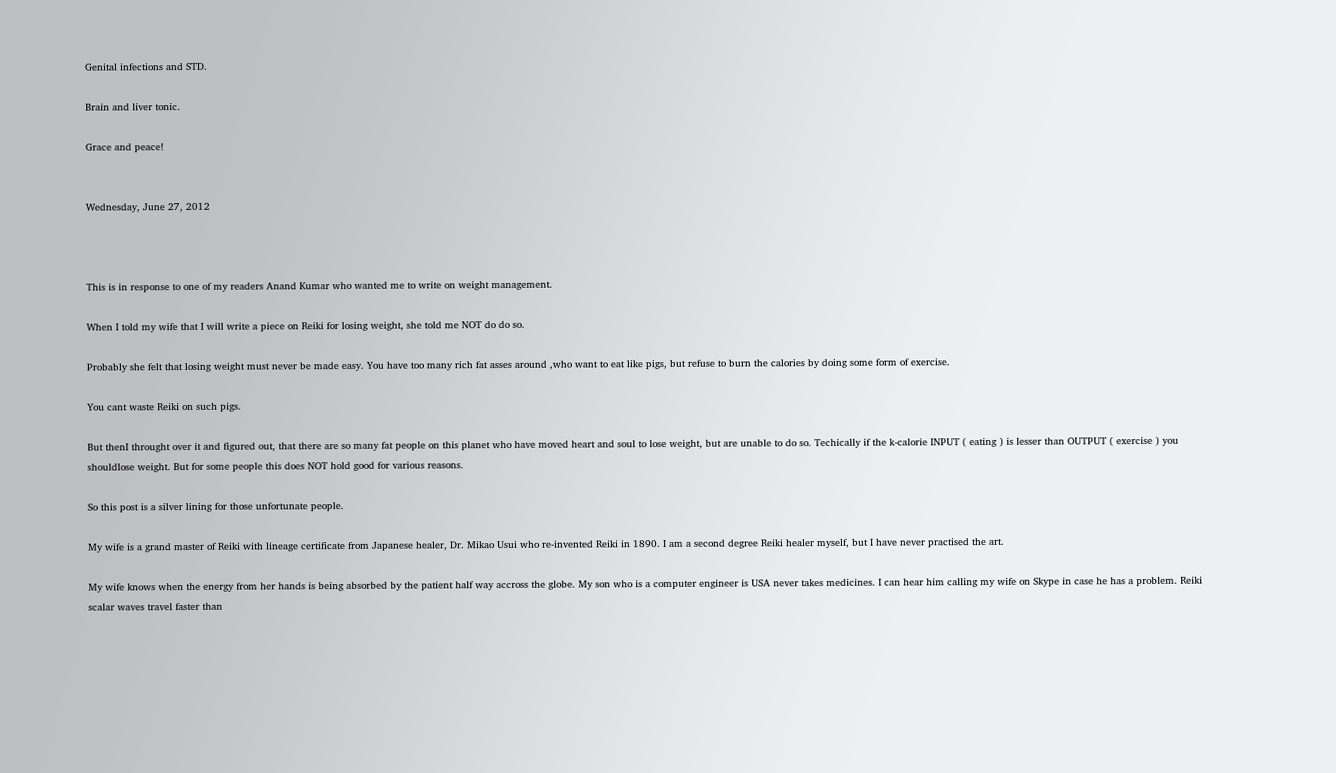Genital infections and STD.

Brain and liver tonic.

Grace and peace!


Wednesday, June 27, 2012



This is in response to one of my readers Anand Kumar who wanted me to write on weight management.

When I told my wife that I will write a piece on Reiki for losing weight, she told me NOT do do so.

Probably she felt that losing weight must never be made easy. You have too many rich fat asses around ,who want to eat like pigs, but refuse to burn the calories by doing some form of exercise.

You cant waste Reiki on such pigs.

But thenI throught over it and figured out, that there are so many fat people on this planet who have moved heart and soul to lose weight, but are unable to do so. Techically if the k-calorie INPUT ( eating ) is lesser than OUTPUT ( exercise ) you shouldlose weight. But for some people this does NOT hold good for various reasons.

So this post is a silver lining for those unfortunate people.

My wife is a grand master of Reiki with lineage certificate from Japanese healer, Dr. Mikao Usui who re-invented Reiki in 1890. I am a second degree Reiki healer myself, but I have never practised the art.

My wife knows when the energy from her hands is being absorbed by the patient half way accross the globe. My son who is a computer engineer is USA never takes medicines. I can hear him calling my wife on Skype in case he has a problem. Reiki scalar waves travel faster than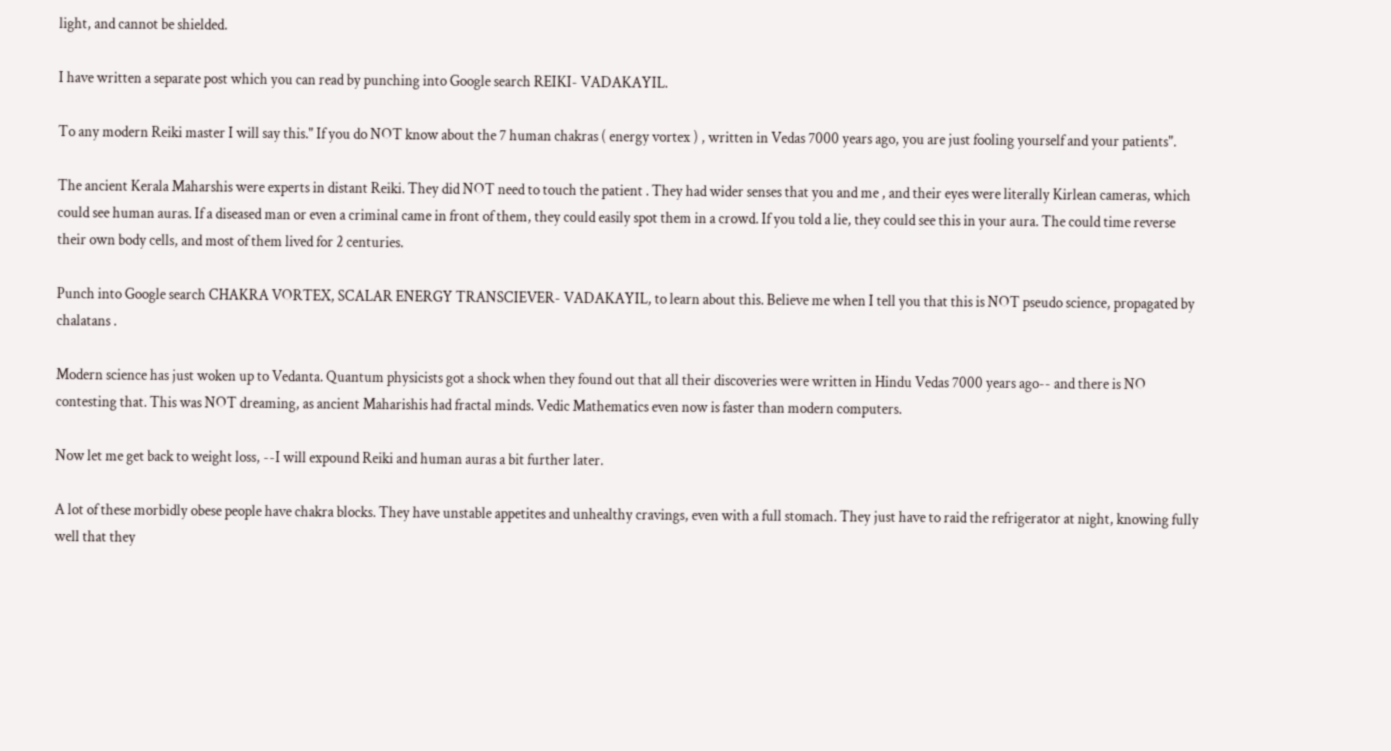light, and cannot be shielded.

I have written a separate post which you can read by punching into Google search REIKI- VADAKAYIL.

To any modern Reiki master I will say this." If you do NOT know about the 7 human chakras ( energy vortex ) , written in Vedas 7000 years ago, you are just fooling yourself and your patients".

The ancient Kerala Maharshis were experts in distant Reiki. They did NOT need to touch the patient . They had wider senses that you and me , and their eyes were literally Kirlean cameras, which could see human auras. If a diseased man or even a criminal came in front of them, they could easily spot them in a crowd. If you told a lie, they could see this in your aura. The could time reverse their own body cells, and most of them lived for 2 centuries.

Punch into Google search CHAKRA VORTEX, SCALAR ENERGY TRANSCIEVER- VADAKAYIL, to learn about this. Believe me when I tell you that this is NOT pseudo science, propagated by chalatans .

Modern science has just woken up to Vedanta. Quantum physicists got a shock when they found out that all their discoveries were written in Hindu Vedas 7000 years ago-- and there is NO contesting that. This was NOT dreaming, as ancient Maharishis had fractal minds. Vedic Mathematics even now is faster than modern computers.

Now let me get back to weight loss, --I will expound Reiki and human auras a bit further later.

A lot of these morbidly obese people have chakra blocks. They have unstable appetites and unhealthy cravings, even with a full stomach. They just have to raid the refrigerator at night, knowing fully well that they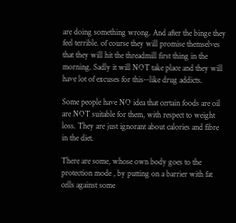are doing something wrong. And after the binge they feel terrible. of course they will promise themselves that they will hit the threadmill first thing in the morning. Sadly it will NOT take place and they will have lot of excuses for this--like drug addicts.

Some people have NO idea that certain foods are oil are NOT suitable for them, with respect to weight loss. They are just ignorant about calories and fibre in the diet.

There are some, whose own body goes to the protection mode , by putting on a barrier with fat cells against some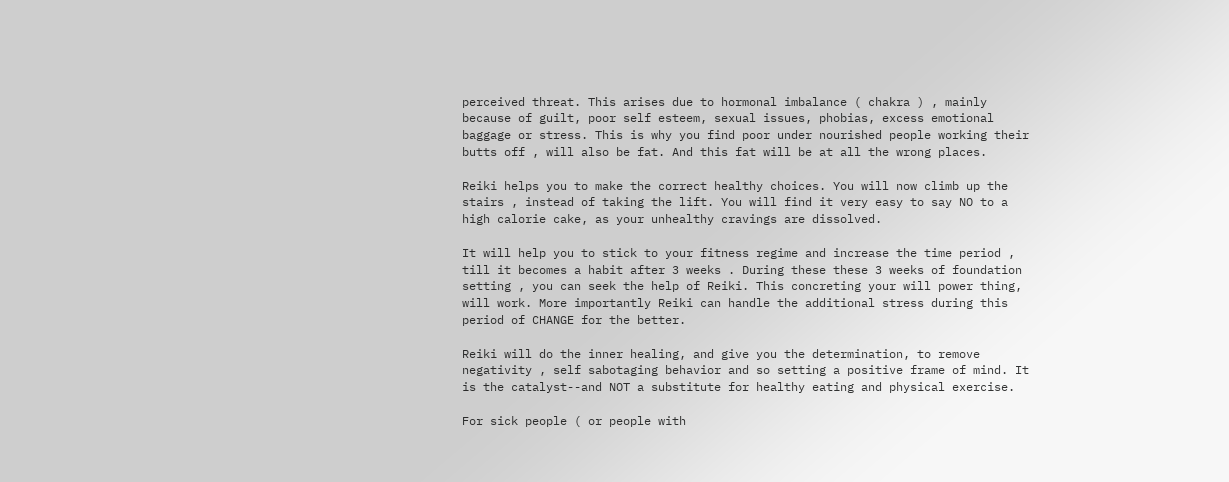perceived threat. This arises due to hormonal imbalance ( chakra ) , mainly because of guilt, poor self esteem, sexual issues, phobias, excess emotional baggage or stress. This is why you find poor under nourished people working their butts off , will also be fat. And this fat will be at all the wrong places.

Reiki helps you to make the correct healthy choices. You will now climb up the stairs , instead of taking the lift. You will find it very easy to say NO to a high calorie cake, as your unhealthy cravings are dissolved.

It will help you to stick to your fitness regime and increase the time period , till it becomes a habit after 3 weeks . During these these 3 weeks of foundation setting , you can seek the help of Reiki. This concreting your will power thing, will work. More importantly Reiki can handle the additional stress during this period of CHANGE for the better.

Reiki will do the inner healing, and give you the determination, to remove negativity , self sabotaging behavior and so setting a positive frame of mind. It is the catalyst--and NOT a substitute for healthy eating and physical exercise.

For sick people ( or people with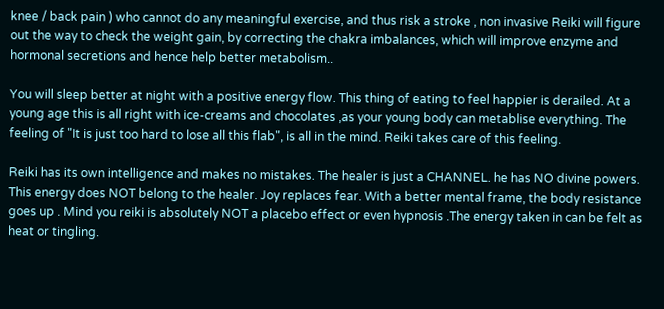knee / back pain ) who cannot do any meaningful exercise, and thus risk a stroke , non invasive Reiki will figure out the way to check the weight gain, by correcting the chakra imbalances, which will improve enzyme and hormonal secretions and hence help better metabolism..

You will sleep better at night with a positive energy flow. This thing of eating to feel happier is derailed. At a young age this is all right with ice-creams and chocolates ,as your young body can metablise everything. The feeling of "It is just too hard to lose all this flab", is all in the mind. Reiki takes care of this feeling.

Reiki has its own intelligence and makes no mistakes. The healer is just a CHANNEL. he has NO divine powers. This energy does NOT belong to the healer. Joy replaces fear. With a better mental frame, the body resistance goes up . Mind you reiki is absolutely NOT a placebo effect or even hypnosis .The energy taken in can be felt as heat or tingling.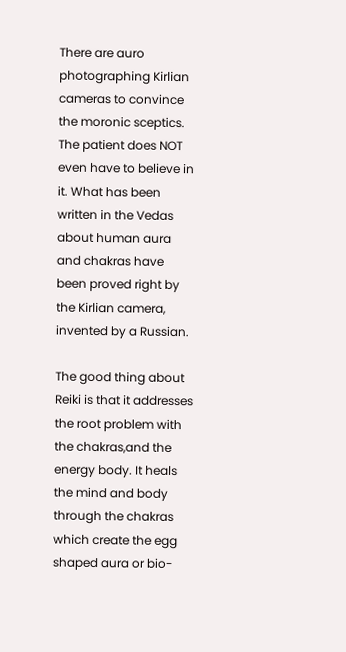There are auro photographing Kirlian cameras to convince the moronic sceptics. The patient does NOT even have to believe in it. What has been written in the Vedas about human aura and chakras have been proved right by the Kirlian camera, invented by a Russian.

The good thing about Reiki is that it addresses the root problem with the chakras,and the energy body. It heals the mind and body through the chakras which create the egg shaped aura or bio-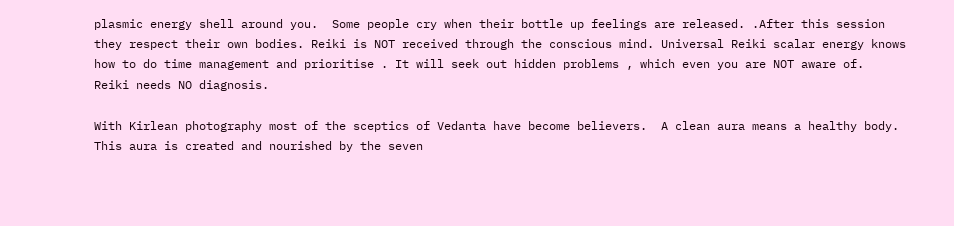plasmic energy shell around you.  Some people cry when their bottle up feelings are released. .After this session they respect their own bodies. Reiki is NOT received through the conscious mind. Universal Reiki scalar energy knows how to do time management and prioritise . It will seek out hidden problems , which even you are NOT aware of.  Reiki needs NO diagnosis.

With Kirlean photography most of the sceptics of Vedanta have become believers.  A clean aura means a healthy body. This aura is created and nourished by the seven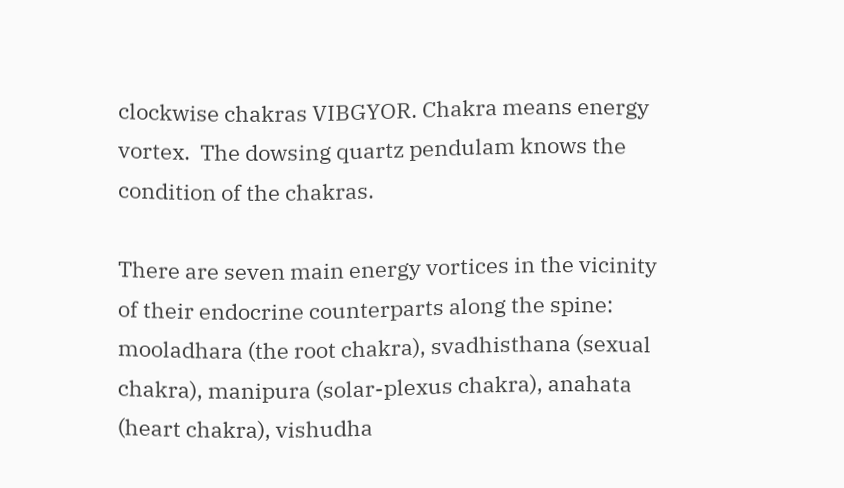clockwise chakras VIBGYOR. Chakra means energy vortex.  The dowsing quartz pendulam knows the condition of the chakras.

There are seven main energy vortices in the vicinity of their endocrine counterparts along the spine: mooladhara (the root chakra), svadhisthana (sexual chakra), manipura (solar-plexus chakra), anahata (heart chakra), vishudha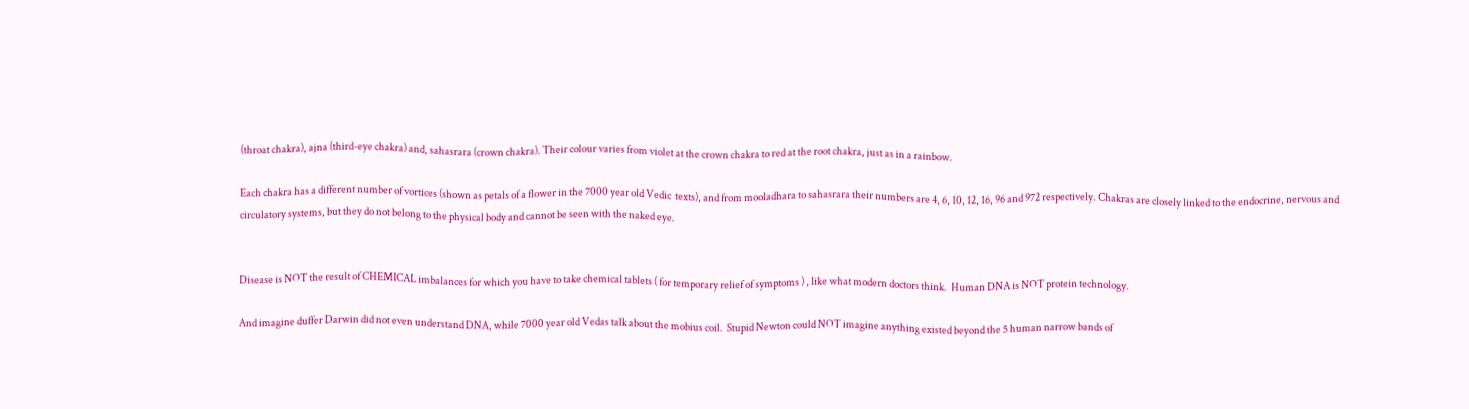(throat chakra), ajna (third-eye chakra) and, sahasrara (crown chakra). Their colour varies from violet at the crown chakra to red at the root chakra, just as in a rainbow.

Each chakra has a different number of vortices (shown as petals of a flower in the 7000 year old Vedic  texts), and from mooladhara to sahasrara their numbers are 4, 6, 10, 12, 16, 96 and 972 respectively. Chakras are closely linked to the endocrine, nervous and circulatory systems, but they do not belong to the physical body and cannot be seen with the naked eye.


Disease is NOT the result of CHEMICAL imbalances for which you have to take chemical tablets ( for temporary relief of symptoms ) , like what modern doctors think.  Human DNA is NOT protein technology.

And imagine duffer Darwin did not even understand DNA, while 7000 year old Vedas talk about the mobius coil.  Stupid Newton could NOT imagine anything existed beyond the 5 human narrow bands of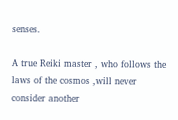senses.

A true Reiki master , who follows the laws of the cosmos ,will never consider another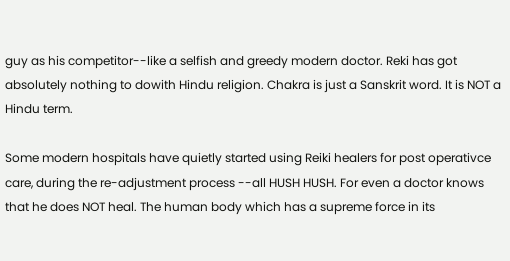guy as his competitor--like a selfish and greedy modern doctor. Reki has got absolutely nothing to dowith Hindu religion. Chakra is just a Sanskrit word. It is NOT a Hindu term.

Some modern hospitals have quietly started using Reiki healers for post operativce care, during the re-adjustment process --all HUSH HUSH. For even a doctor knows that he does NOT heal. The human body which has a supreme force in its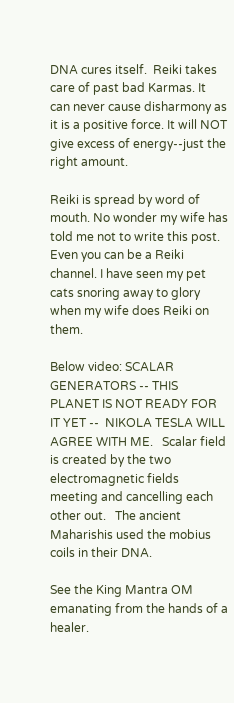DNA cures itself.  Reiki takes care of past bad Karmas. It can never cause disharmony as it is a positive force. It will NOT give excess of energy--just the right amount.

Reiki is spread by word of mouth. No wonder my wife has told me not to write this post. Even you can be a Reiki channel. I have seen my pet cats snoring away to glory when my wife does Reiki on them.

Below video: SCALAR GENERATORS -- THIS PLANET IS NOT READY FOR IT YET --  NIKOLA TESLA WILL AGREE WITH ME.   Scalar field is created by the two electromagnetic fields meeting and cancelling each other out.   The ancient Maharishis used the mobius coils in their DNA.

See the King Mantra OM emanating from the hands of a healer.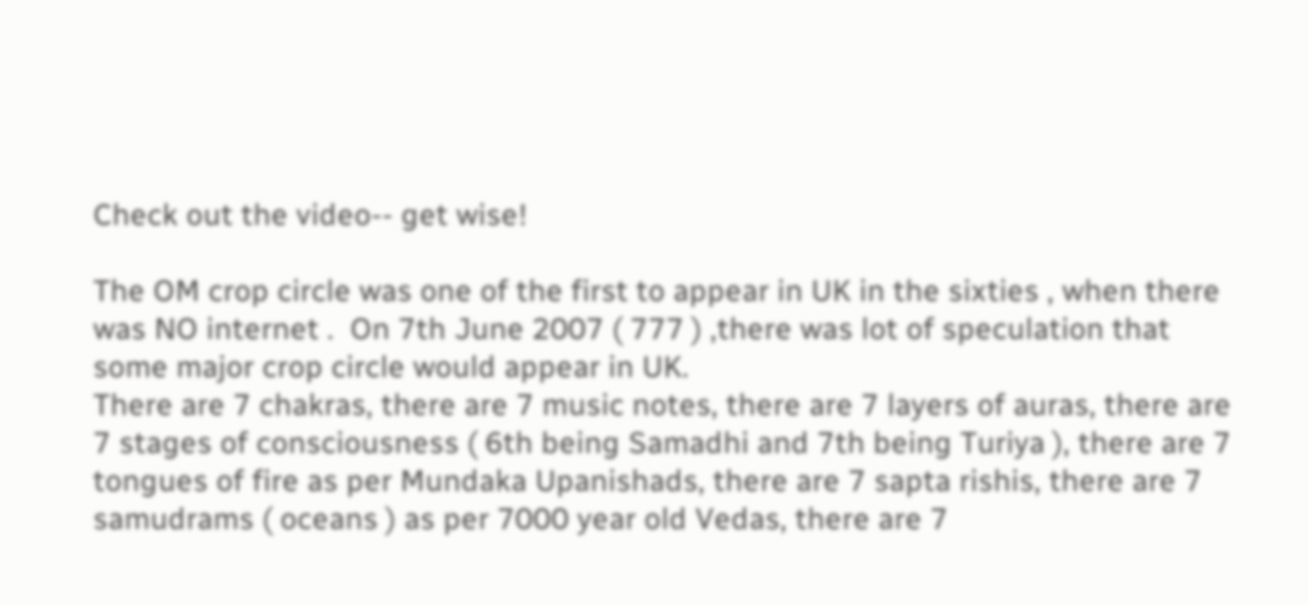Check out the video-- get wise!

The OM crop circle was one of the first to appear in UK in the sixties , when there was NO internet .  On 7th June 2007 ( 777 ) ,there was lot of speculation that some major crop circle would appear in UK.
There are 7 chakras, there are 7 music notes, there are 7 layers of auras, there are 7 stages of consciousness ( 6th being Samadhi and 7th being Turiya ), there are 7 tongues of fire as per Mundaka Upanishads, there are 7 sapta rishis, there are 7 samudrams ( oceans ) as per 7000 year old Vedas, there are 7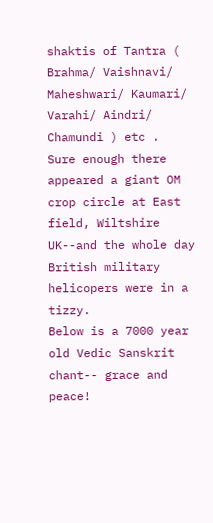shaktis of Tantra ( Brahma/ Vaishnavi/ Maheshwari/ Kaumari/ Varahi/ Aindri/ Chamundi ) etc .
Sure enough there appeared a giant OM crop circle at East field, Wiltshire UK--and the whole day British military helicopers were in a tizzy.
Below is a 7000 year old Vedic Sanskrit chant-- grace and peace!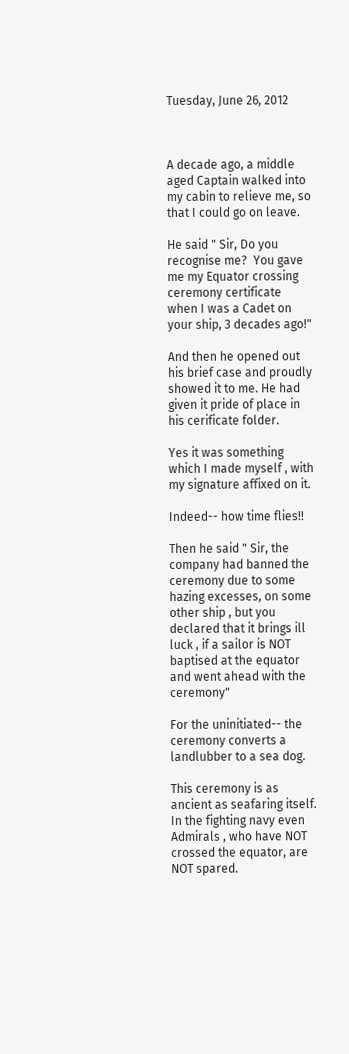Tuesday, June 26, 2012



A decade ago, a middle aged Captain walked into my cabin to relieve me, so that I could go on leave.

He said " Sir, Do you recognise me?  You gave me my Equator crossing ceremony certificate when I was a Cadet on your ship, 3 decades ago!"

And then he opened out his brief case and proudly showed it to me. He had given it pride of place in his cerificate folder.

Yes it was something which I made myself , with my signature affixed on it.

Indeed-- how time flies!!

Then he said " Sir, the company had banned the ceremony due to some hazing excesses, on some other ship , but you declared that it brings ill luck , if a sailor is NOT baptised at the equator and went ahead with the ceremony"

For the uninitiated-- the ceremony converts a landlubber to a sea dog.

This ceremony is as ancient as seafaring itself.  In the fighting navy even Admirals , who have NOT crossed the equator, are NOT spared.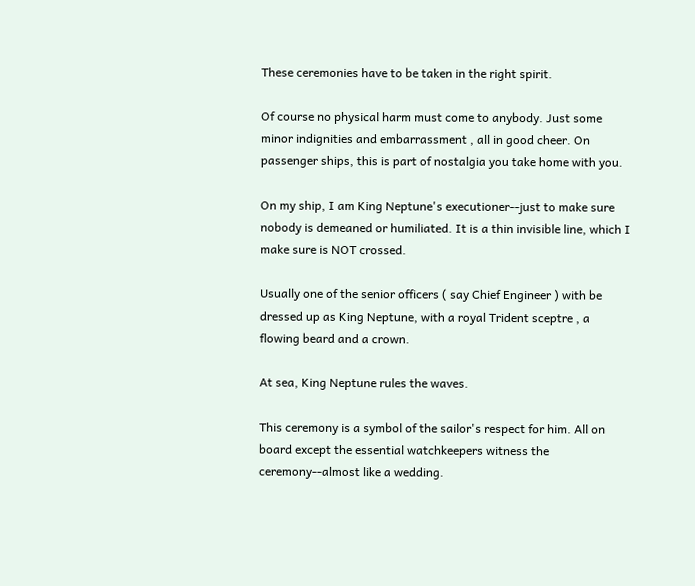These ceremonies have to be taken in the right spirit.

Of course no physical harm must come to anybody. Just some minor indignities and embarrassment , all in good cheer. On passenger ships, this is part of nostalgia you take home with you.

On my ship, I am King Neptune's executioner--just to make sure nobody is demeaned or humiliated. It is a thin invisible line, which I make sure is NOT crossed.

Usually one of the senior officers ( say Chief Engineer ) with be dressed up as King Neptune, with a royal Trident sceptre , a flowing beard and a crown.

At sea, King Neptune rules the waves.

This ceremony is a symbol of the sailor's respect for him. All on board except the essential watchkeepers witness the ceremony--almost like a wedding.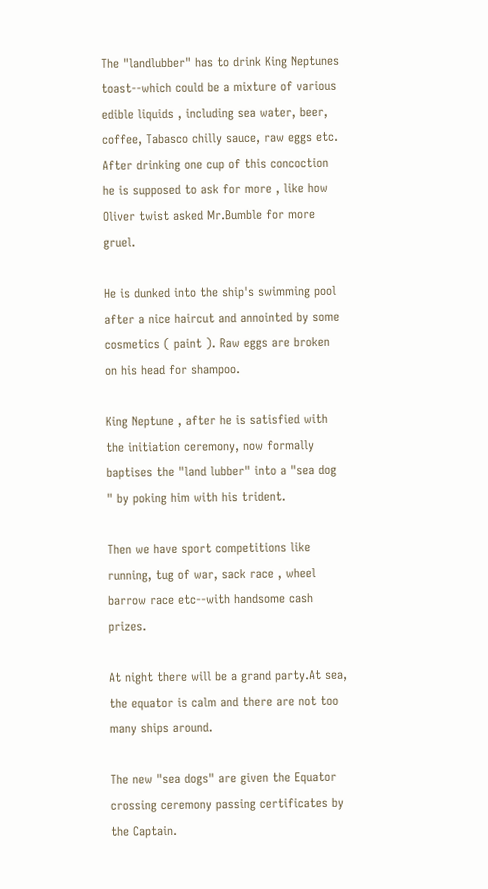The "landlubber" has to drink King Neptunes toast--which could be a mixture of various edible liquids , including sea water, beer, coffee, Tabasco chilly sauce, raw eggs etc. After drinking one cup of this concoction he is supposed to ask for more , like how Oliver twist asked Mr.Bumble for more gruel.

He is dunked into the ship's swimming pool after a nice haircut and annointed by some cosmetics ( paint ). Raw eggs are broken on his head for shampoo.

King Neptune , after he is satisfied with the initiation ceremony, now formally baptises the "land lubber" into a "sea dog " by poking him with his trident.

Then we have sport competitions like running, tug of war, sack race , wheel barrow race etc--with handsome cash prizes.

At night there will be a grand party.At sea, the equator is calm and there are not too many ships around.

The new "sea dogs" are given the Equator crossing ceremony passing certificates by the Captain.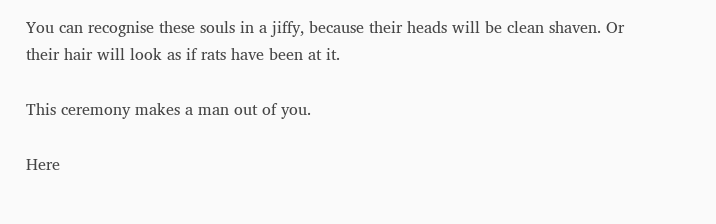You can recognise these souls in a jiffy, because their heads will be clean shaven. Or their hair will look as if rats have been at it.

This ceremony makes a man out of you.

Here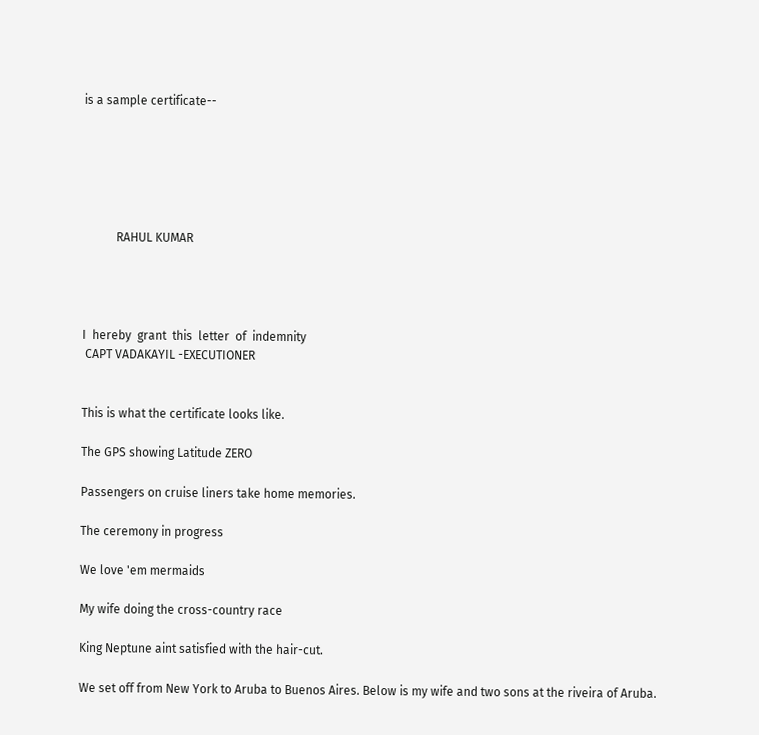is a sample certificate--






           RAHUL KUMAR




I  hereby  grant  this  letter  of  indemnity
 CAPT VADAKAYIL -EXECUTIONER


This is what the certificate looks like.

The GPS showing Latitude ZERO

Passengers on cruise liners take home memories.

The ceremony in progress

We love 'em mermaids

My wife doing the cross-country race

King Neptune aint satisfied with the hair-cut.

We set off from New York to Aruba to Buenos Aires. Below is my wife and two sons at the riveira of Aruba.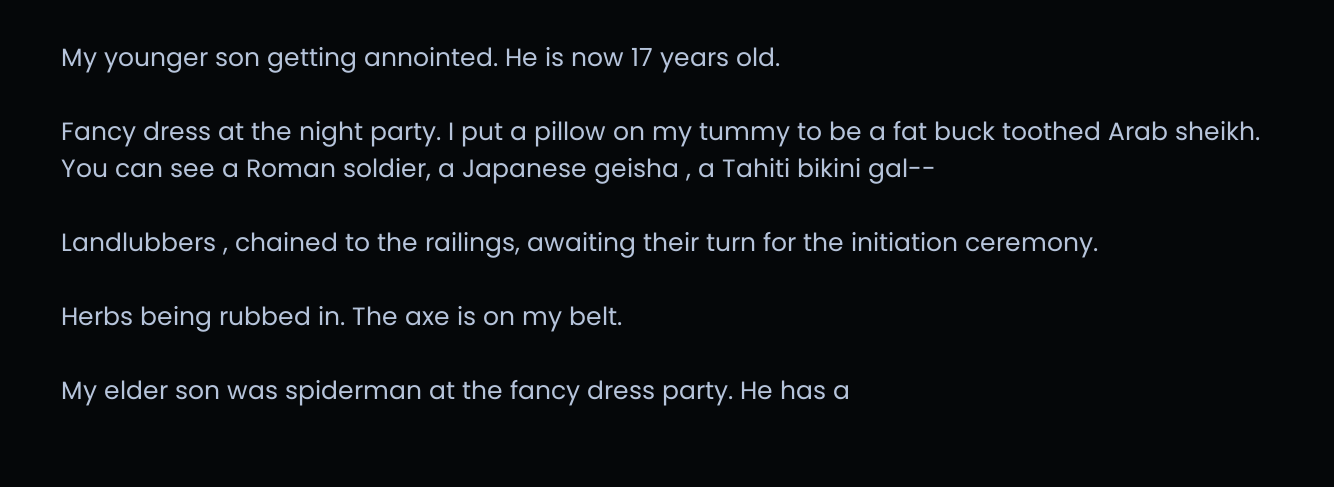My younger son getting annointed. He is now 17 years old.

Fancy dress at the night party. I put a pillow on my tummy to be a fat buck toothed Arab sheikh. You can see a Roman soldier, a Japanese geisha , a Tahiti bikini gal--

Landlubbers , chained to the railings, awaiting their turn for the initiation ceremony.

Herbs being rubbed in. The axe is on my belt.

My elder son was spiderman at the fancy dress party. He has a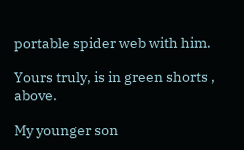portable spider web with him.

Yours truly, is in green shorts , above.

My younger son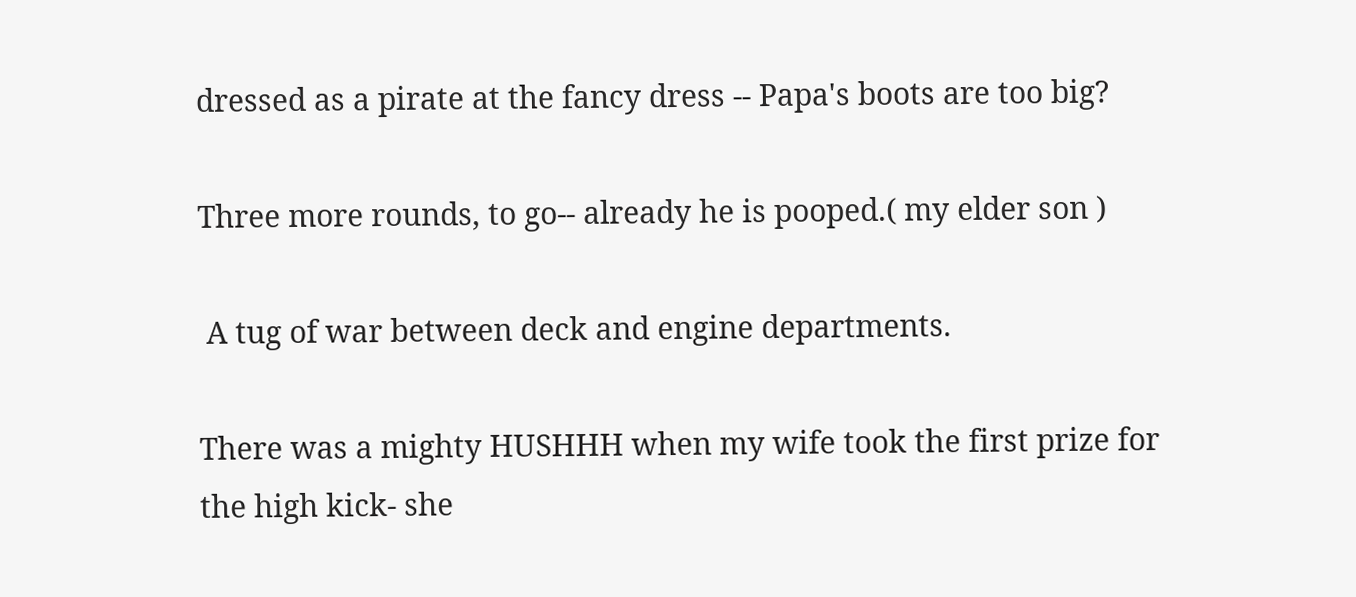dressed as a pirate at the fancy dress -- Papa's boots are too big?

Three more rounds, to go-- already he is pooped.( my elder son )

 A tug of war between deck and engine departments.

There was a mighty HUSHHH when my wife took the first prize for the high kick- she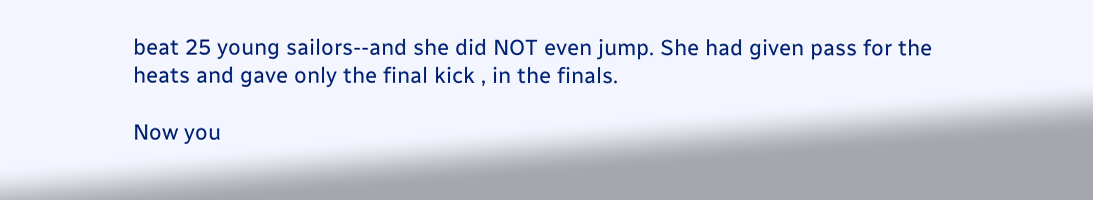beat 25 young sailors--and she did NOT even jump. She had given pass for the heats and gave only the final kick , in the finals.

Now you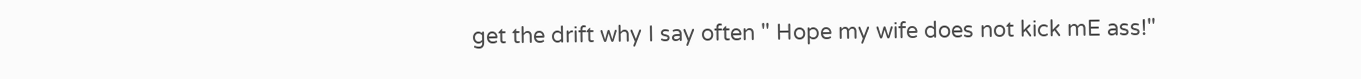get the drift why I say often " Hope my wife does not kick mE ass!"